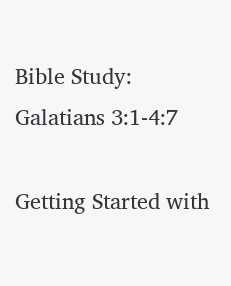Bible Study: Galatians 3:1-4:7

Getting Started with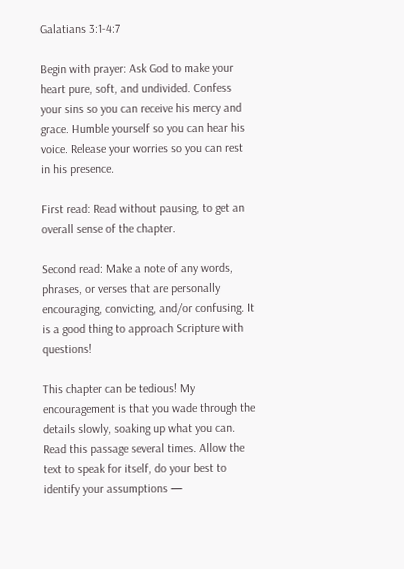Galatians 3:1-4:7

Begin with prayer: Ask God to make your heart pure, soft, and undivided. Confess your sins so you can receive his mercy and grace. Humble yourself so you can hear his voice. Release your worries so you can rest in his presence.

First read: Read without pausing, to get an overall sense of the chapter.

Second read: Make a note of any words, phrases, or verses that are personally encouraging, convicting, and/or confusing. It is a good thing to approach Scripture with questions!

This chapter can be tedious! My encouragement is that you wade through the details slowly, soaking up what you can. Read this passage several times. Allow the text to speak for itself, do your best to identify your assumptions —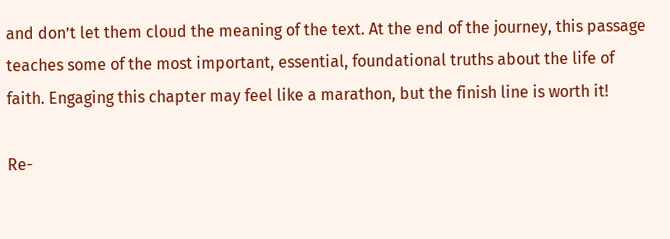and don’t let them cloud the meaning of the text. At the end of the journey, this passage teaches some of the most important, essential, foundational truths about the life of faith. Engaging this chapter may feel like a marathon, but the finish line is worth it!

Re-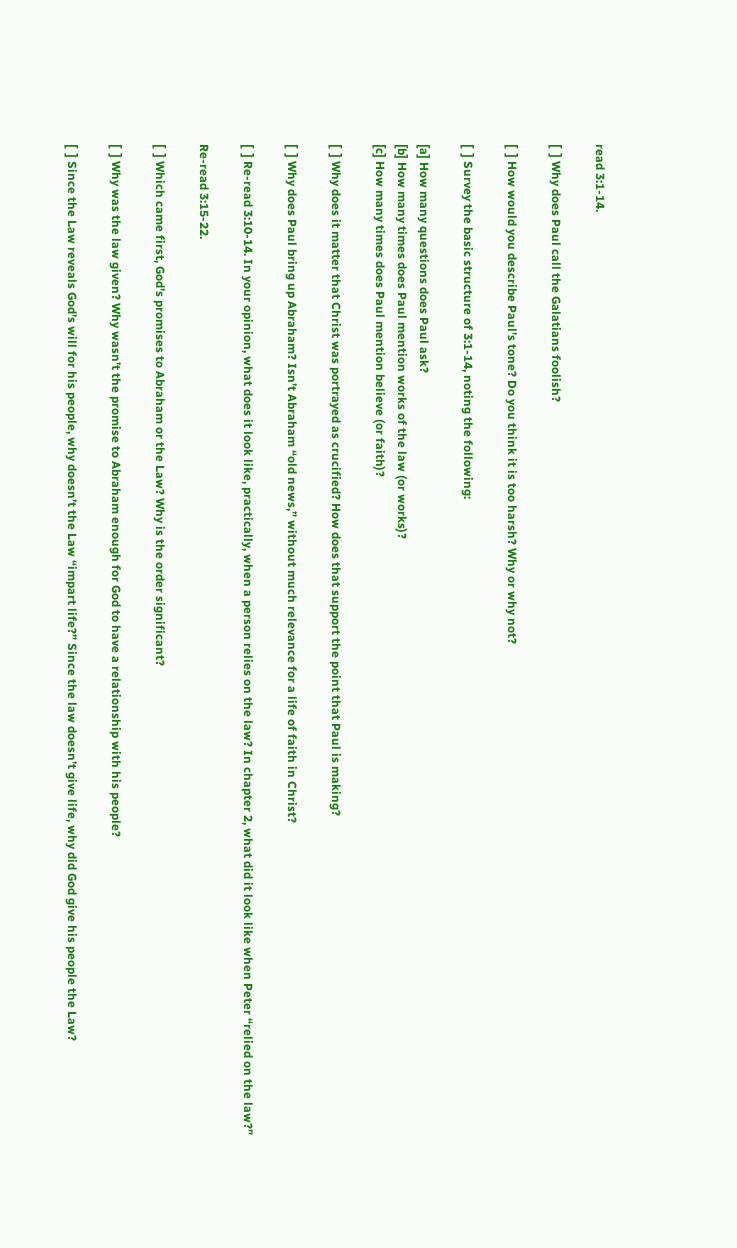read 3:1-14.

[  ] Why does Paul call the Galatians foolish?

[  ] How would you describe Paul’s tone? Do you think it is too harsh? Why or why not?

[  ] Survey the basic structure of 3:1-14, noting the following:

[a] How many questions does Paul ask?
[b] How many times does Paul mention works of the law (or works)?
[c] How many times does Paul mention believe (or faith)?

[  ] Why does it matter that Christ was portrayed as crucified? How does that support the point that Paul is making?

[  ] Why does Paul bring up Abraham? Isn’t Abraham “old news,” without much relevance for a life of faith in Christ?

[  ] Re-read 3:10-14. In your opinion, what does it look like, practically, when a person relies on the law? In chapter 2, what did it look like when Peter “relied on the law?”

Re-read 3:15-22.

[  ] Which came first, God’s promises to Abraham or the Law? Why is the order significant?

[  ] Why was the law given? Why wasn’t the promise to Abraham enough for God to have a relationship with his people?

[  ] Since the Law reveals God’s will for his people, why doesn’t the Law “impart life?” Since the law doesn’t give life, why did God give his people the Law?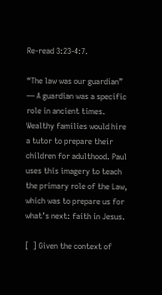Re-read 3:23-4:7.

“The law was our guardian” — A guardian was a specific role in ancient times. Wealthy families would hire a tutor to prepare their children for adulthood. Paul uses this imagery to teach the primary role of the Law, which was to prepare us for what’s next: faith in Jesus.

[  ] Given the context of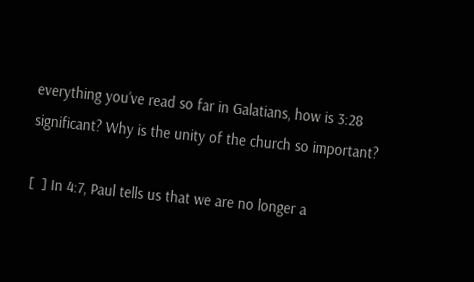everything you’ve read so far in Galatians, how is 3:28 significant? Why is the unity of the church so important?

[  ] In 4:7, Paul tells us that we are no longer a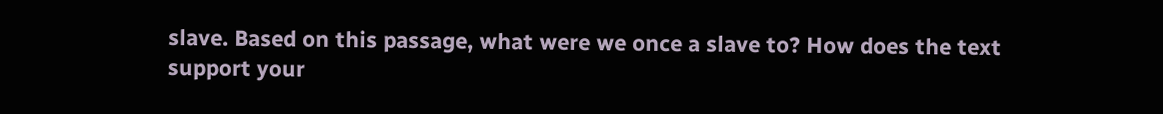slave. Based on this passage, what were we once a slave to? How does the text support your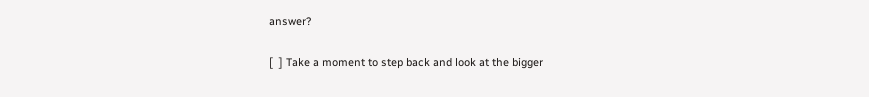answer?

[  ] Take a moment to step back and look at the bigger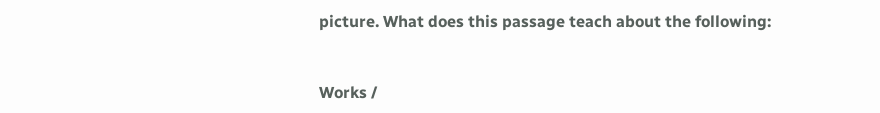picture. What does this passage teach about the following:


Works /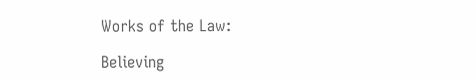Works of the Law:

Believing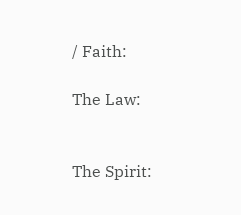/ Faith:

The Law:


The Spirit: